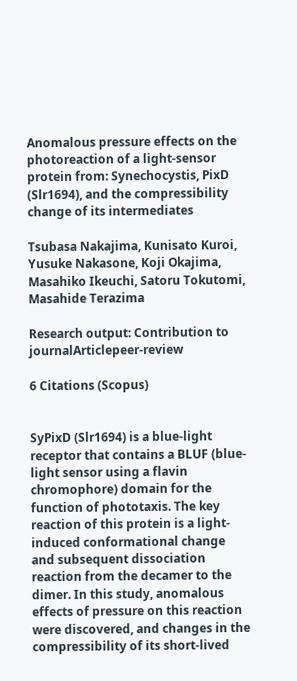Anomalous pressure effects on the photoreaction of a light-sensor protein from: Synechocystis, PixD (Slr1694), and the compressibility change of its intermediates

Tsubasa Nakajima, Kunisato Kuroi, Yusuke Nakasone, Koji Okajima, Masahiko Ikeuchi, Satoru Tokutomi, Masahide Terazima

Research output: Contribution to journalArticlepeer-review

6 Citations (Scopus)


SyPixD (Slr1694) is a blue-light receptor that contains a BLUF (blue-light sensor using a flavin chromophore) domain for the function of phototaxis. The key reaction of this protein is a light-induced conformational change and subsequent dissociation reaction from the decamer to the dimer. In this study, anomalous effects of pressure on this reaction were discovered, and changes in the compressibility of its short-lived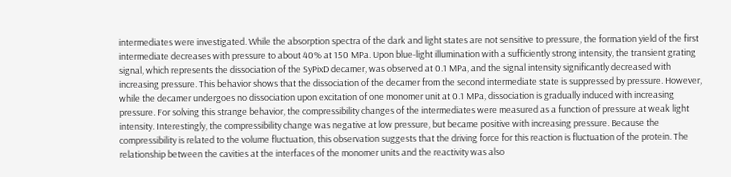intermediates were investigated. While the absorption spectra of the dark and light states are not sensitive to pressure, the formation yield of the first intermediate decreases with pressure to about 40% at 150 MPa. Upon blue-light illumination with a sufficiently strong intensity, the transient grating signal, which represents the dissociation of the SyPixD decamer, was observed at 0.1 MPa, and the signal intensity significantly decreased with increasing pressure. This behavior shows that the dissociation of the decamer from the second intermediate state is suppressed by pressure. However, while the decamer undergoes no dissociation upon excitation of one monomer unit at 0.1 MPa, dissociation is gradually induced with increasing pressure. For solving this strange behavior, the compressibility changes of the intermediates were measured as a function of pressure at weak light intensity. Interestingly, the compressibility change was negative at low pressure, but became positive with increasing pressure. Because the compressibility is related to the volume fluctuation, this observation suggests that the driving force for this reaction is fluctuation of the protein. The relationship between the cavities at the interfaces of the monomer units and the reactivity was also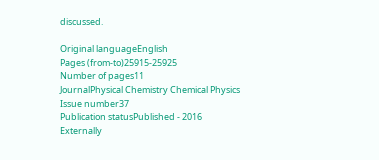discussed.

Original languageEnglish
Pages (from-to)25915-25925
Number of pages11
JournalPhysical Chemistry Chemical Physics
Issue number37
Publication statusPublished - 2016
Externally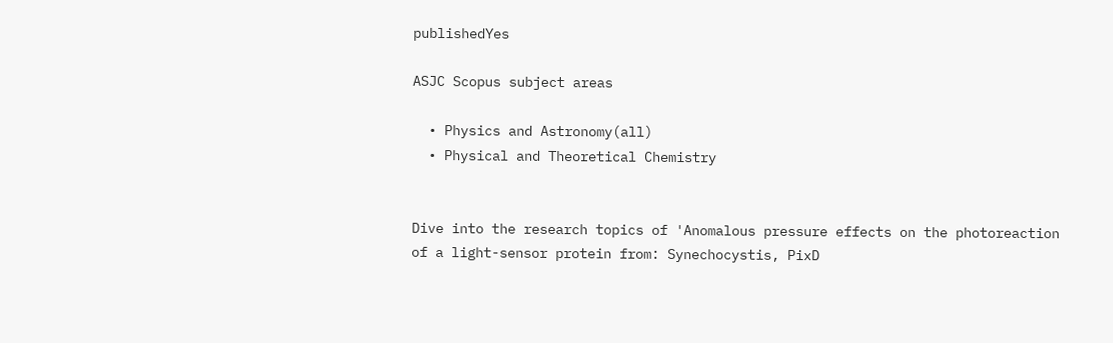publishedYes

ASJC Scopus subject areas

  • Physics and Astronomy(all)
  • Physical and Theoretical Chemistry


Dive into the research topics of 'Anomalous pressure effects on the photoreaction of a light-sensor protein from: Synechocystis, PixD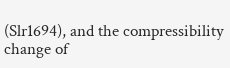(Slr1694), and the compressibility change of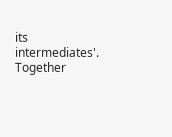its intermediates'. Together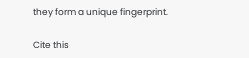they form a unique fingerprint.

Cite this